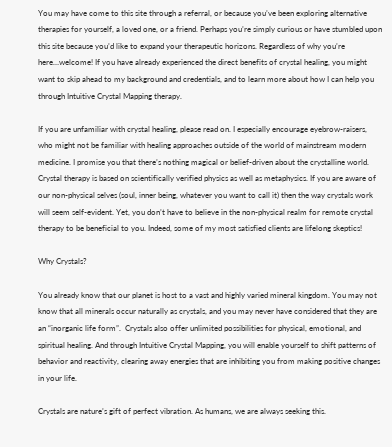You may have come to this site through a referral, or because you’ve been exploring alternative therapies for yourself, a loved one, or a friend. Perhaps you’re simply curious or have stumbled upon this site because you’d like to expand your therapeutic horizons. Regardless of why you’re here…welcome! If you have already experienced the direct benefits of crystal healing, you might want to skip ahead to my background and credentials, and to learn more about how I can help you through Intuitive Crystal Mapping therapy.

If you are unfamiliar with crystal healing, please read on. I especially encourage eyebrow-raisers, who might not be familiar with healing approaches outside of the world of mainstream modern medicine. I promise you that there’s nothing magical or belief-driven about the crystalline world. Crystal therapy is based on scientifically verified physics as well as metaphysics. If you are aware of our non-physical selves (soul, inner being, whatever you want to call it) then the way crystals work will seem self-evident. Yet, you don’t have to believe in the non-physical realm for remote crystal therapy to be beneficial to you. Indeed, some of my most satisfied clients are lifelong skeptics!

Why Crystals?

You already know that our planet is host to a vast and highly varied mineral kingdom. You may not know that all minerals occur naturally as crystals, and you may never have considered that they are an “inorganic life form”.  Crystals also offer unlimited possibilities for physical, emotional, and spiritual healing. And through Intuitive Crystal Mapping, you will enable yourself to shift patterns of behavior and reactivity, clearing away energies that are inhibiting you from making positive changes in your life.

Crystals are nature’s gift of perfect vibration. As humans, we are always seeking this.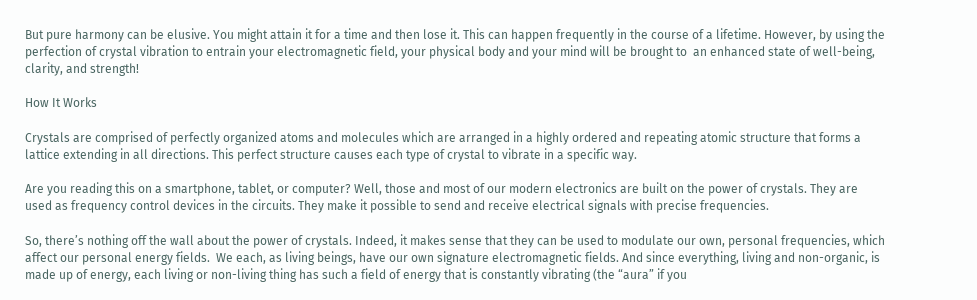But pure harmony can be elusive. You might attain it for a time and then lose it. This can happen frequently in the course of a lifetime. However, by using the perfection of crystal vibration to entrain your electromagnetic field, your physical body and your mind will be brought to  an enhanced state of well-being, clarity, and strength!

How It Works

Crystals are comprised of perfectly organized atoms and molecules which are arranged in a highly ordered and repeating atomic structure that forms a lattice extending in all directions. This perfect structure causes each type of crystal to vibrate in a specific way.

Are you reading this on a smartphone, tablet, or computer? Well, those and most of our modern electronics are built on the power of crystals. They are used as frequency control devices in the circuits. They make it possible to send and receive electrical signals with precise frequencies.

So, there’s nothing off the wall about the power of crystals. Indeed, it makes sense that they can be used to modulate our own, personal frequencies, which affect our personal energy fields.  We each, as living beings, have our own signature electromagnetic fields. And since everything, living and non-organic, is made up of energy, each living or non-living thing has such a field of energy that is constantly vibrating (the “aura” if you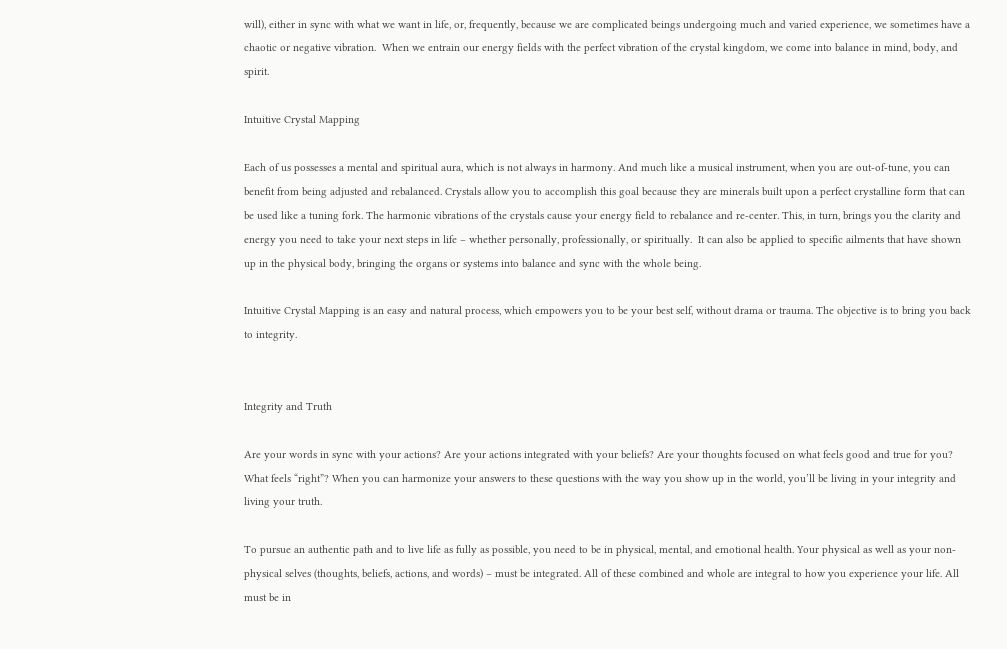will), either in sync with what we want in life, or, frequently, because we are complicated beings undergoing much and varied experience, we sometimes have a chaotic or negative vibration.  When we entrain our energy fields with the perfect vibration of the crystal kingdom, we come into balance in mind, body, and spirit.

Intuitive Crystal Mapping

Each of us possesses a mental and spiritual aura, which is not always in harmony. And much like a musical instrument, when you are out-of-tune, you can benefit from being adjusted and rebalanced. Crystals allow you to accomplish this goal because they are minerals built upon a perfect crystalline form that can be used like a tuning fork. The harmonic vibrations of the crystals cause your energy field to rebalance and re-center. This, in turn, brings you the clarity and energy you need to take your next steps in life – whether personally, professionally, or spiritually.  It can also be applied to specific ailments that have shown up in the physical body, bringing the organs or systems into balance and sync with the whole being.

Intuitive Crystal Mapping is an easy and natural process, which empowers you to be your best self, without drama or trauma. The objective is to bring you back to integrity.


Integrity and Truth

Are your words in sync with your actions? Are your actions integrated with your beliefs? Are your thoughts focused on what feels good and true for you? What feels “right”? When you can harmonize your answers to these questions with the way you show up in the world, you’ll be living in your integrity and living your truth.

To pursue an authentic path and to live life as fully as possible, you need to be in physical, mental, and emotional health. Your physical as well as your non-physical selves (thoughts, beliefs, actions, and words) – must be integrated. All of these combined and whole are integral to how you experience your life. All must be in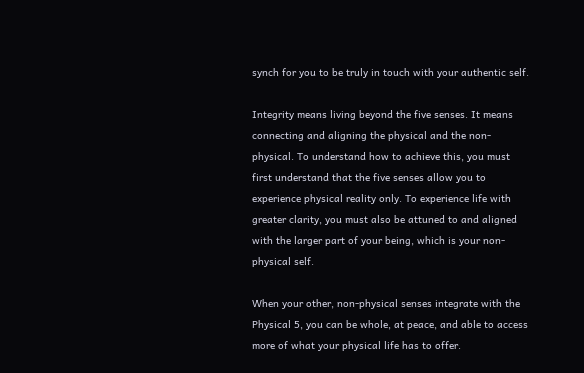synch for you to be truly in touch with your authentic self.

Integrity means living beyond the five senses. It means connecting and aligning the physical and the non-physical. To understand how to achieve this, you must first understand that the five senses allow you to experience physical reality only. To experience life with greater clarity, you must also be attuned to and aligned with the larger part of your being, which is your non-physical self.

When your other, non-physical senses integrate with the Physical 5, you can be whole, at peace, and able to access more of what your physical life has to offer.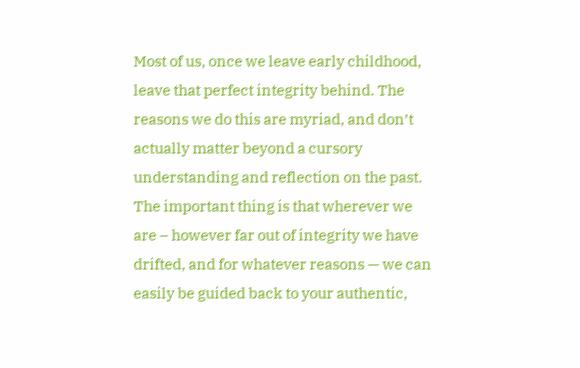Most of us, once we leave early childhood, leave that perfect integrity behind. The reasons we do this are myriad, and don’t actually matter beyond a cursory understanding and reflection on the past. The important thing is that wherever we are – however far out of integrity we have drifted, and for whatever reasons — we can easily be guided back to your authentic,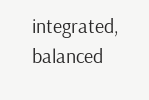integrated, balanced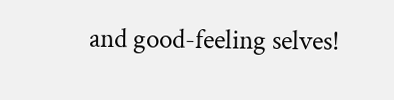and good-feeling selves!